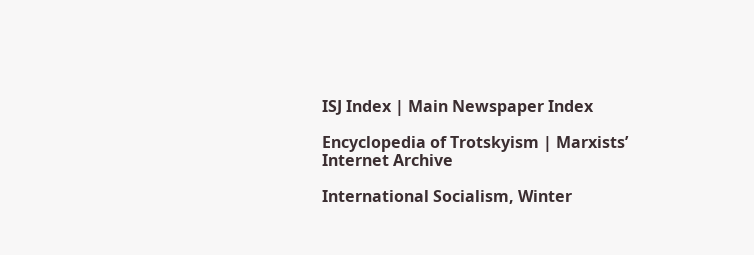ISJ Index | Main Newspaper Index

Encyclopedia of Trotskyism | Marxists’ Internet Archive

International Socialism, Winter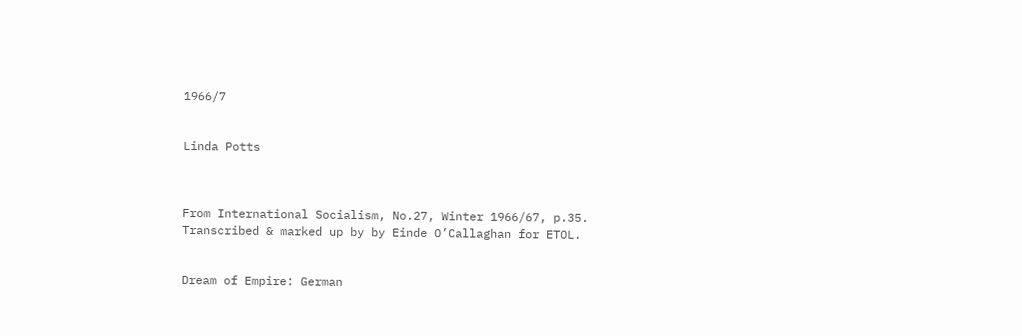1966/7


Linda Potts



From International Socialism, No.27, Winter 1966/67, p.35.
Transcribed & marked up by by Einde O’Callaghan for ETOL.


Dream of Empire: German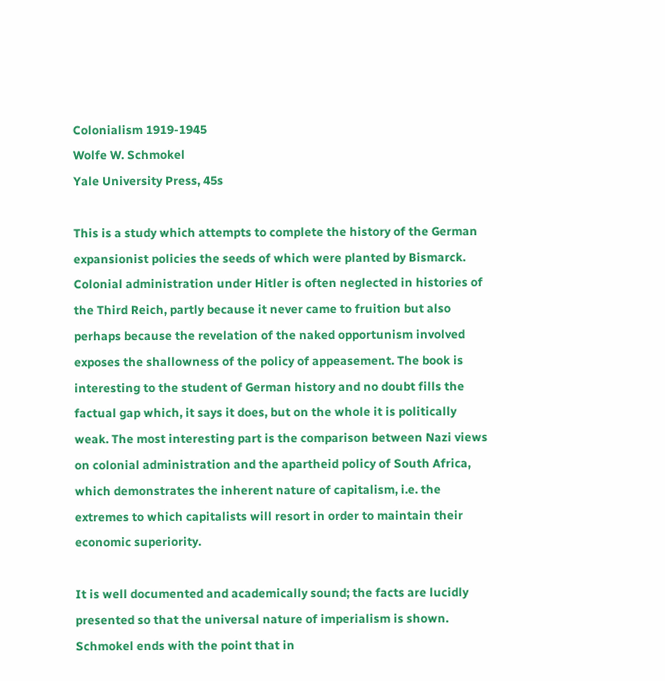Colonialism 1919-1945
Wolfe W. Schmokel
Yale University Press, 45s

This is a study which attempts to complete the history of the German expansionist policies the seeds of which were planted by Bismarck. Colonial administration under Hitler is often neglected in histories of the Third Reich, partly because it never came to fruition but also perhaps because the revelation of the naked opportunism involved exposes the shallowness of the policy of appeasement. The book is interesting to the student of German history and no doubt fills the factual gap which, it says it does, but on the whole it is politically weak. The most interesting part is the comparison between Nazi views on colonial administration and the apartheid policy of South Africa, which demonstrates the inherent nature of capitalism, i.e. the extremes to which capitalists will resort in order to maintain their economic superiority.

It is well documented and academically sound; the facts are lucidly presented so that the universal nature of imperialism is shown. Schmokel ends with the point that in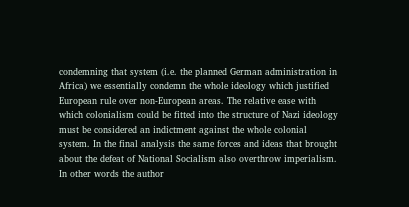condemning that system (i.e. the planned German administration in Africa) we essentially condemn the whole ideology which justified European rule over non-European areas. The relative ease with which colonialism could be fitted into the structure of Nazi ideology must be considered an indictment against the whole colonial system. In the final analysis the same forces and ideas that brought about the defeat of National Socialism also overthrow imperialism. In other words the author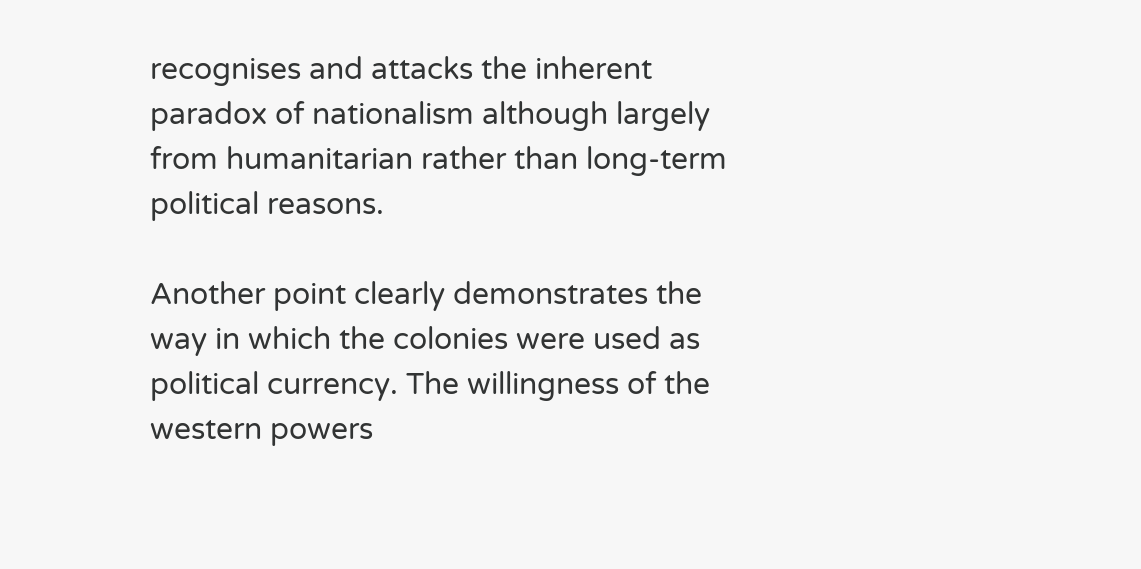recognises and attacks the inherent paradox of nationalism although largely from humanitarian rather than long-term political reasons.

Another point clearly demonstrates the way in which the colonies were used as political currency. The willingness of the western powers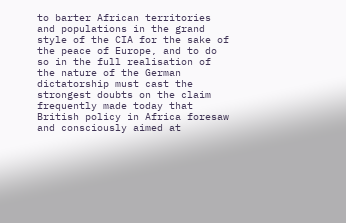to barter African territories and populations in the grand style of the CIA for the sake of the peace of Europe, and to do so in the full realisation of the nature of the German dictatorship must cast the strongest doubts on the claim frequently made today that British policy in Africa foresaw and consciously aimed at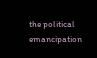the political emancipation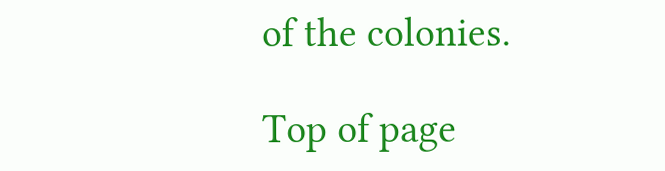of the colonies.

Top of page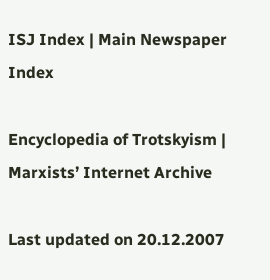ISJ Index | Main Newspaper Index

Encyclopedia of Trotskyism | Marxists’ Internet Archive

Last updated on 20.12.2007